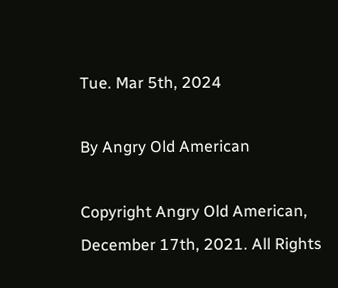Tue. Mar 5th, 2024

By Angry Old American

Copyright Angry Old American, December 17th, 2021. All Rights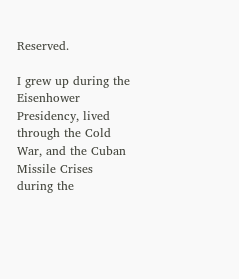Reserved.

I grew up during the Eisenhower Presidency, lived through the Cold War, and the Cuban Missile Crises during the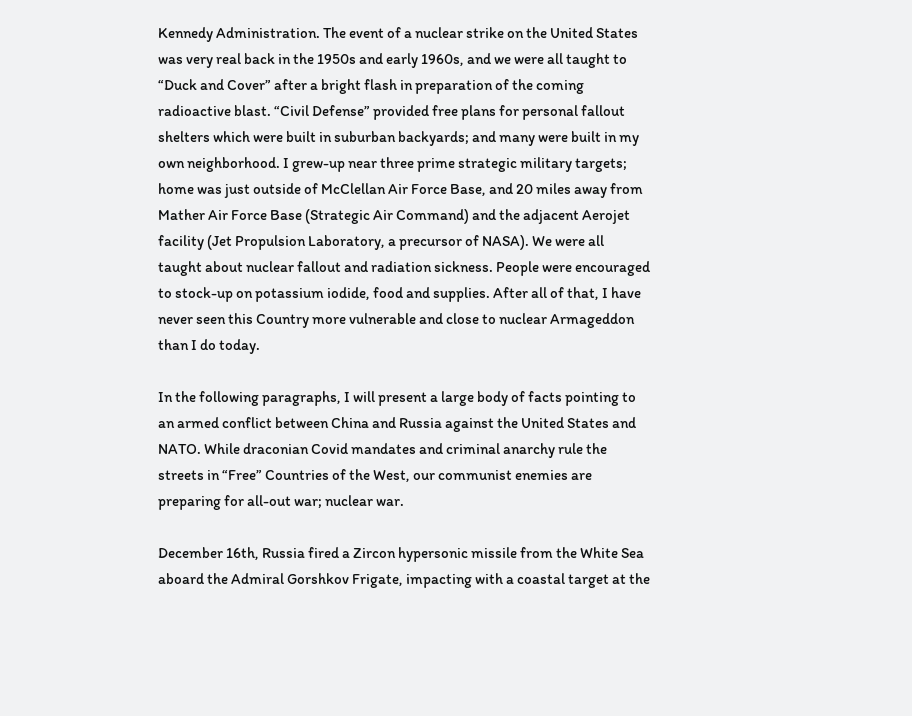Kennedy Administration. The event of a nuclear strike on the United States was very real back in the 1950s and early 1960s, and we were all taught to “Duck and Cover” after a bright flash in preparation of the coming radioactive blast. “Civil Defense” provided free plans for personal fallout shelters which were built in suburban backyards; and many were built in my own neighborhood. I grew-up near three prime strategic military targets; home was just outside of McClellan Air Force Base, and 20 miles away from Mather Air Force Base (Strategic Air Command) and the adjacent Aerojet facility (Jet Propulsion Laboratory, a precursor of NASA). We were all taught about nuclear fallout and radiation sickness. People were encouraged to stock-up on potassium iodide, food and supplies. After all of that, I have never seen this Country more vulnerable and close to nuclear Armageddon than I do today.

In the following paragraphs, I will present a large body of facts pointing to an armed conflict between China and Russia against the United States and NATO. While draconian Covid mandates and criminal anarchy rule the streets in “Free” Countries of the West, our communist enemies are preparing for all-out war; nuclear war.

December 16th, Russia fired a Zircon hypersonic missile from the White Sea aboard the Admiral Gorshkov Frigate, impacting with a coastal target at the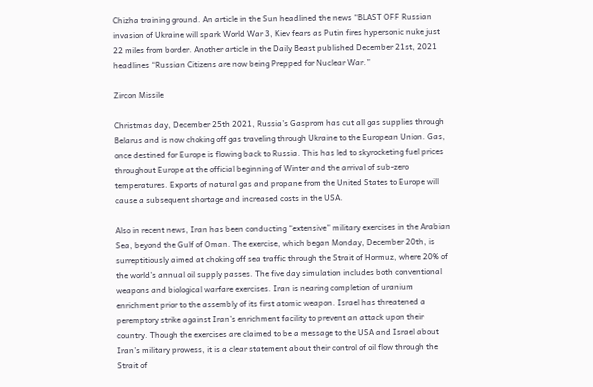Chizha training ground. An article in the Sun headlined the news “BLAST OFF Russian invasion of Ukraine will spark World War 3, Kiev fears as Putin fires hypersonic nuke just 22 miles from border. Another article in the Daily Beast published December 21st, 2021 headlines “Russian Citizens are now being Prepped for Nuclear War.”

Zircon Missile

Christmas day, December 25th 2021, Russia’s Gasprom has cut all gas supplies through Belarus and is now choking off gas traveling through Ukraine to the European Union. Gas, once destined for Europe is flowing back to Russia. This has led to skyrocketing fuel prices throughout Europe at the official beginning of Winter and the arrival of sub-zero temperatures. Exports of natural gas and propane from the United States to Europe will cause a subsequent shortage and increased costs in the USA.

Also in recent news, Iran has been conducting “extensive” military exercises in the Arabian Sea, beyond the Gulf of Oman. The exercise, which began Monday, December 20th, is surreptitiously aimed at choking off sea traffic through the Strait of Hormuz, where 20% of the world’s annual oil supply passes. The five day simulation includes both conventional weapons and biological warfare exercises. Iran is nearing completion of uranium enrichment prior to the assembly of its first atomic weapon. Israel has threatened a peremptory strike against Iran’s enrichment facility to prevent an attack upon their country. Though the exercises are claimed to be a message to the USA and Israel about Iran’s military prowess, it is a clear statement about their control of oil flow through the Strait of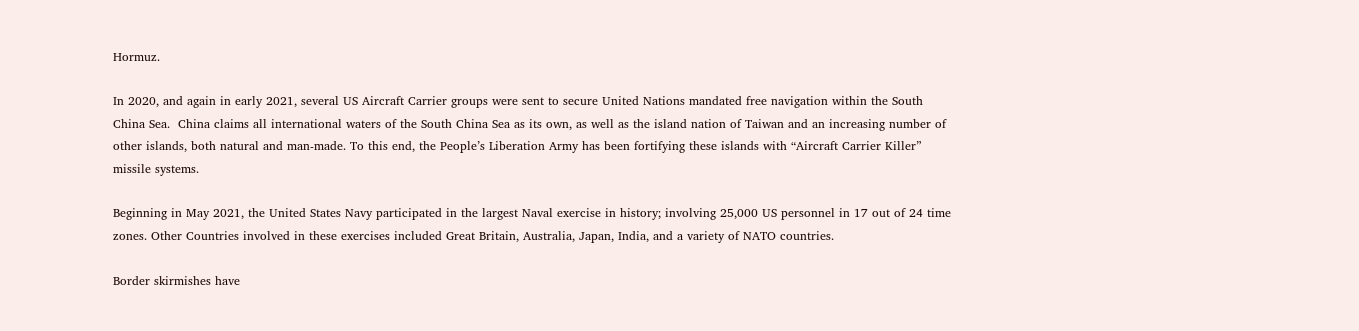Hormuz.

In 2020, and again in early 2021, several US Aircraft Carrier groups were sent to secure United Nations mandated free navigation within the South China Sea.  China claims all international waters of the South China Sea as its own, as well as the island nation of Taiwan and an increasing number of other islands, both natural and man-made. To this end, the People’s Liberation Army has been fortifying these islands with “Aircraft Carrier Killer” missile systems.

Beginning in May 2021, the United States Navy participated in the largest Naval exercise in history; involving 25,000 US personnel in 17 out of 24 time zones. Other Countries involved in these exercises included Great Britain, Australia, Japan, India, and a variety of NATO countries.

Border skirmishes have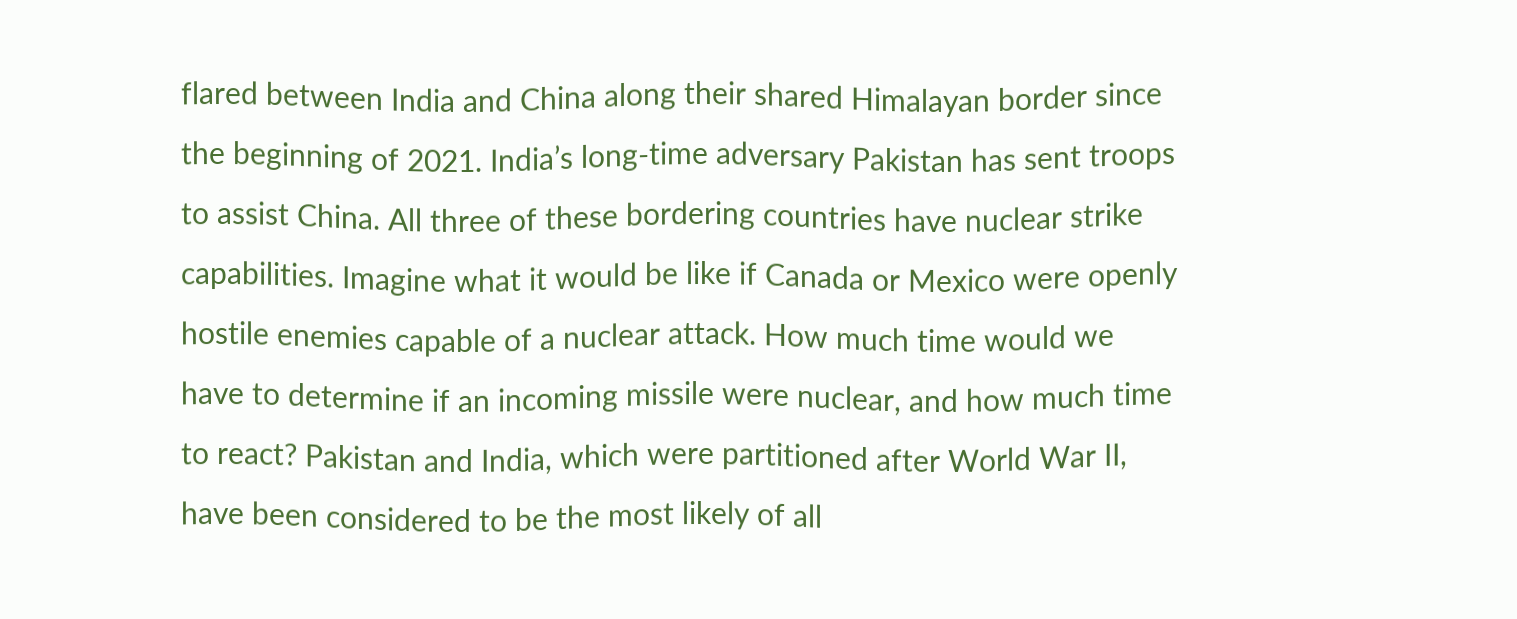flared between India and China along their shared Himalayan border since the beginning of 2021. India’s long-time adversary Pakistan has sent troops to assist China. All three of these bordering countries have nuclear strike capabilities. Imagine what it would be like if Canada or Mexico were openly hostile enemies capable of a nuclear attack. How much time would we have to determine if an incoming missile were nuclear, and how much time to react? Pakistan and India, which were partitioned after World War II, have been considered to be the most likely of all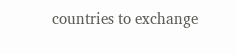countries to exchange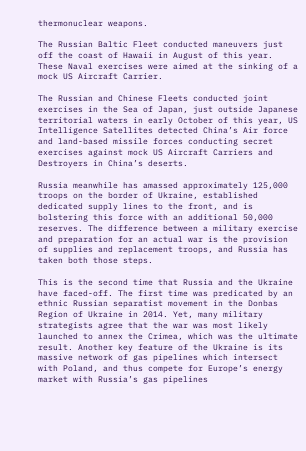thermonuclear weapons.

The Russian Baltic Fleet conducted maneuvers just off the coast of Hawaii in August of this year. These Naval exercises were aimed at the sinking of a mock US Aircraft Carrier.

The Russian and Chinese Fleets conducted joint exercises in the Sea of Japan, just outside Japanese territorial waters in early October of this year, US Intelligence Satellites detected China’s Air force and land-based missile forces conducting secret exercises against mock US Aircraft Carriers and Destroyers in China’s deserts.

Russia meanwhile has amassed approximately 125,000 troops on the border of Ukraine, established dedicated supply lines to the front, and is bolstering this force with an additional 50,000 reserves. The difference between a military exercise and preparation for an actual war is the provision of supplies and replacement troops, and Russia has taken both those steps.

This is the second time that Russia and the Ukraine have faced-off. The first time was predicated by an ethnic Russian separatist movement in the Donbas Region of Ukraine in 2014. Yet, many military strategists agree that the war was most likely launched to annex the Crimea, which was the ultimate result. Another key feature of the Ukraine is its massive network of gas pipelines which intersect with Poland, and thus compete for Europe’s energy market with Russia’s gas pipelines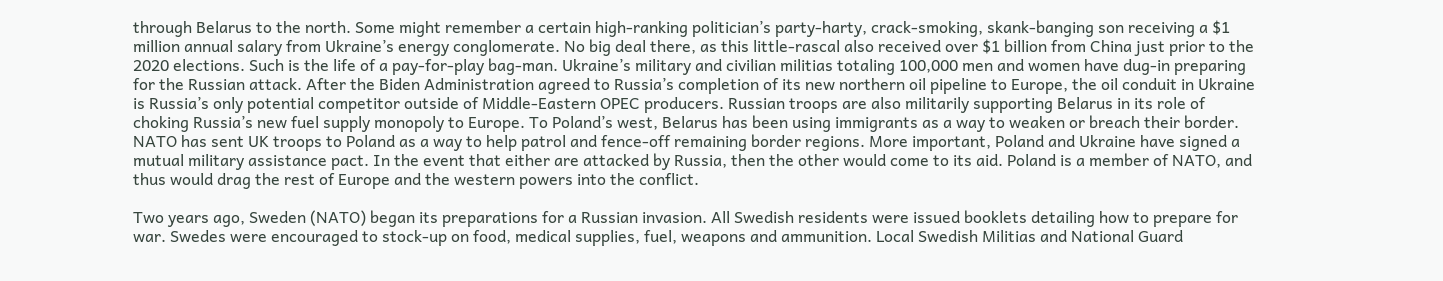through Belarus to the north. Some might remember a certain high-ranking politician’s party-harty, crack-smoking, skank-banging son receiving a $1 million annual salary from Ukraine’s energy conglomerate. No big deal there, as this little-rascal also received over $1 billion from China just prior to the 2020 elections. Such is the life of a pay-for-play bag-man. Ukraine’s military and civilian militias totaling 100,000 men and women have dug-in preparing for the Russian attack. After the Biden Administration agreed to Russia’s completion of its new northern oil pipeline to Europe, the oil conduit in Ukraine is Russia’s only potential competitor outside of Middle-Eastern OPEC producers. Russian troops are also militarily supporting Belarus in its role of choking Russia’s new fuel supply monopoly to Europe. To Poland’s west, Belarus has been using immigrants as a way to weaken or breach their border. NATO has sent UK troops to Poland as a way to help patrol and fence-off remaining border regions. More important, Poland and Ukraine have signed a mutual military assistance pact. In the event that either are attacked by Russia, then the other would come to its aid. Poland is a member of NATO, and thus would drag the rest of Europe and the western powers into the conflict.

Two years ago, Sweden (NATO) began its preparations for a Russian invasion. All Swedish residents were issued booklets detailing how to prepare for war. Swedes were encouraged to stock-up on food, medical supplies, fuel, weapons and ammunition. Local Swedish Militias and National Guard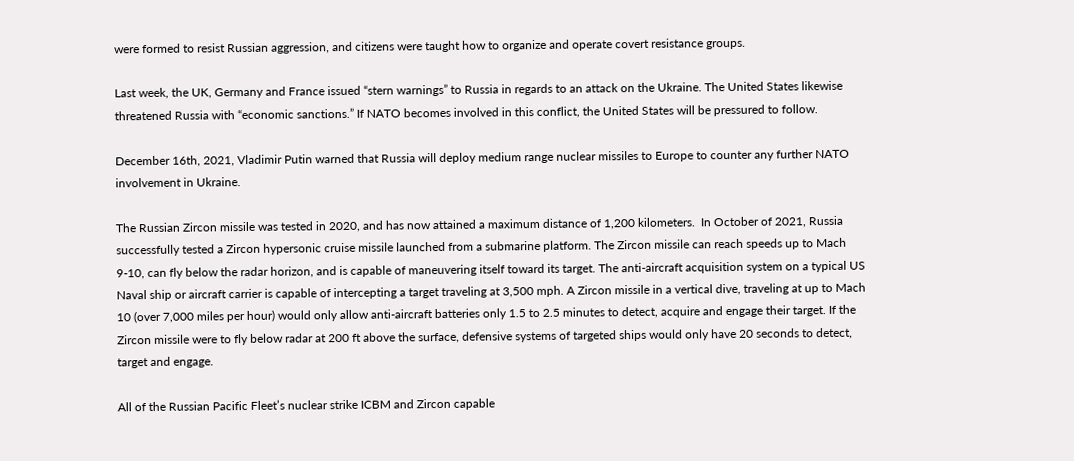were formed to resist Russian aggression, and citizens were taught how to organize and operate covert resistance groups.

Last week, the UK, Germany and France issued “stern warnings” to Russia in regards to an attack on the Ukraine. The United States likewise threatened Russia with “economic sanctions.” If NATO becomes involved in this conflict, the United States will be pressured to follow.

December 16th, 2021, Vladimir Putin warned that Russia will deploy medium range nuclear missiles to Europe to counter any further NATO involvement in Ukraine.

The Russian Zircon missile was tested in 2020, and has now attained a maximum distance of 1,200 kilometers.  In October of 2021, Russia successfully tested a Zircon hypersonic cruise missile launched from a submarine platform. The Zircon missile can reach speeds up to Mach 9-10, can fly below the radar horizon, and is capable of maneuvering itself toward its target. The anti-aircraft acquisition system on a typical US Naval ship or aircraft carrier is capable of intercepting a target traveling at 3,500 mph. A Zircon missile in a vertical dive, traveling at up to Mach 10 (over 7,000 miles per hour) would only allow anti-aircraft batteries only 1.5 to 2.5 minutes to detect, acquire and engage their target. If the Zircon missile were to fly below radar at 200 ft above the surface, defensive systems of targeted ships would only have 20 seconds to detect, target and engage.

All of the Russian Pacific Fleet’s nuclear strike ICBM and Zircon capable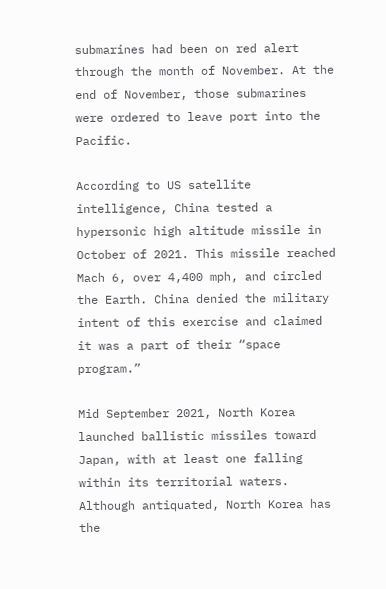submarines had been on red alert through the month of November. At the end of November, those submarines were ordered to leave port into the Pacific.

According to US satellite intelligence, China tested a hypersonic high altitude missile in October of 2021. This missile reached Mach 6, over 4,400 mph, and circled the Earth. China denied the military intent of this exercise and claimed it was a part of their “space program.”

Mid September 2021, North Korea launched ballistic missiles toward Japan, with at least one falling within its territorial waters. Although antiquated, North Korea has the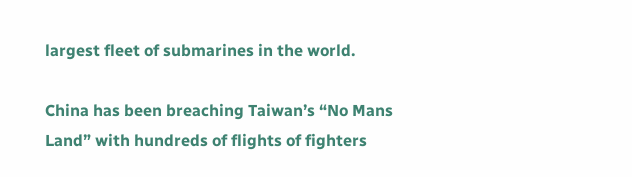largest fleet of submarines in the world.

China has been breaching Taiwan’s “No Mans Land” with hundreds of flights of fighters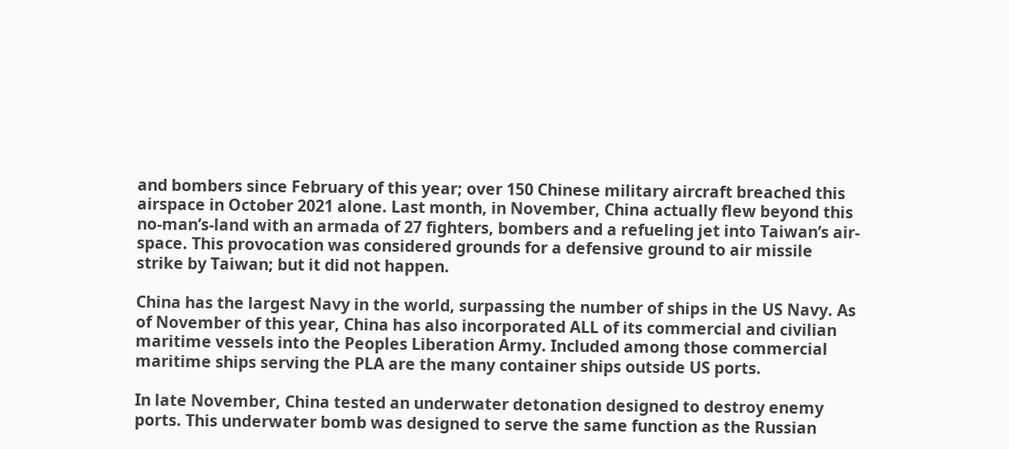and bombers since February of this year; over 150 Chinese military aircraft breached this airspace in October 2021 alone. Last month, in November, China actually flew beyond this no-man’s-land with an armada of 27 fighters, bombers and a refueling jet into Taiwan’s air-space. This provocation was considered grounds for a defensive ground to air missile strike by Taiwan; but it did not happen.

China has the largest Navy in the world, surpassing the number of ships in the US Navy. As of November of this year, China has also incorporated ALL of its commercial and civilian maritime vessels into the Peoples Liberation Army. Included among those commercial maritime ships serving the PLA are the many container ships outside US ports.

In late November, China tested an underwater detonation designed to destroy enemy ports. This underwater bomb was designed to serve the same function as the Russian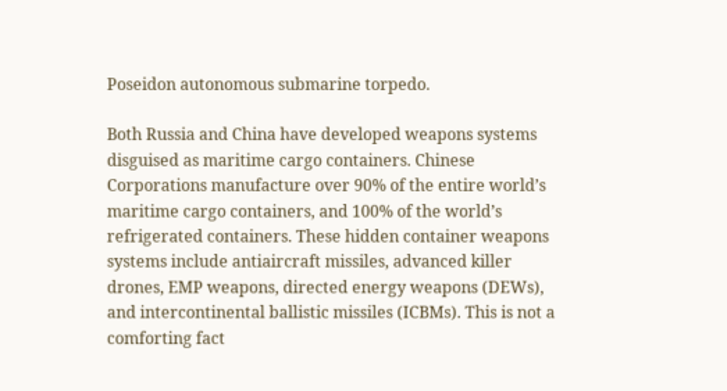Poseidon autonomous submarine torpedo.

Both Russia and China have developed weapons systems disguised as maritime cargo containers. Chinese Corporations manufacture over 90% of the entire world’s maritime cargo containers, and 100% of the world’s refrigerated containers. These hidden container weapons systems include antiaircraft missiles, advanced killer drones, EMP weapons, directed energy weapons (DEWs), and intercontinental ballistic missiles (ICBMs). This is not a comforting fact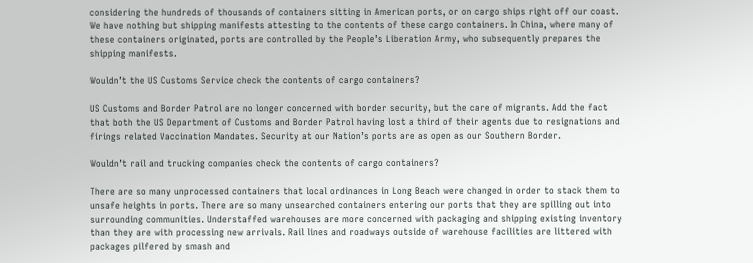considering the hundreds of thousands of containers sitting in American ports, or on cargo ships right off our coast. We have nothing but shipping manifests attesting to the contents of these cargo containers. In China, where many of these containers originated, ports are controlled by the People’s Liberation Army, who subsequently prepares the shipping manifests.

Wouldn’t the US Customs Service check the contents of cargo containers?

US Customs and Border Patrol are no longer concerned with border security, but the care of migrants. Add the fact that both the US Department of Customs and Border Patrol having lost a third of their agents due to resignations and firings related Vaccination Mandates. Security at our Nation’s ports are as open as our Southern Border.

Wouldn’t rail and trucking companies check the contents of cargo containers?

There are so many unprocessed containers that local ordinances in Long Beach were changed in order to stack them to unsafe heights in ports. There are so many unsearched containers entering our ports that they are spilling out into surrounding communities. Understaffed warehouses are more concerned with packaging and shipping existing inventory than they are with processing new arrivals. Rail lines and roadways outside of warehouse facilities are littered with packages pilfered by smash and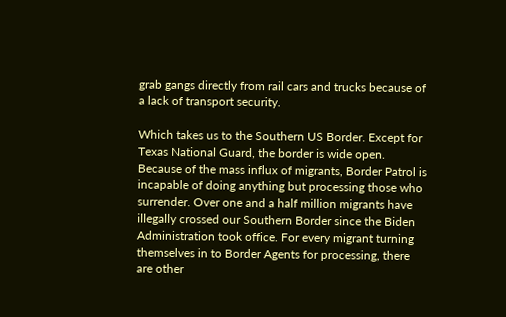grab gangs directly from rail cars and trucks because of a lack of transport security.

Which takes us to the Southern US Border. Except for Texas National Guard, the border is wide open. Because of the mass influx of migrants, Border Patrol is incapable of doing anything but processing those who surrender. Over one and a half million migrants have illegally crossed our Southern Border since the Biden Administration took office. For every migrant turning themselves in to Border Agents for processing, there are other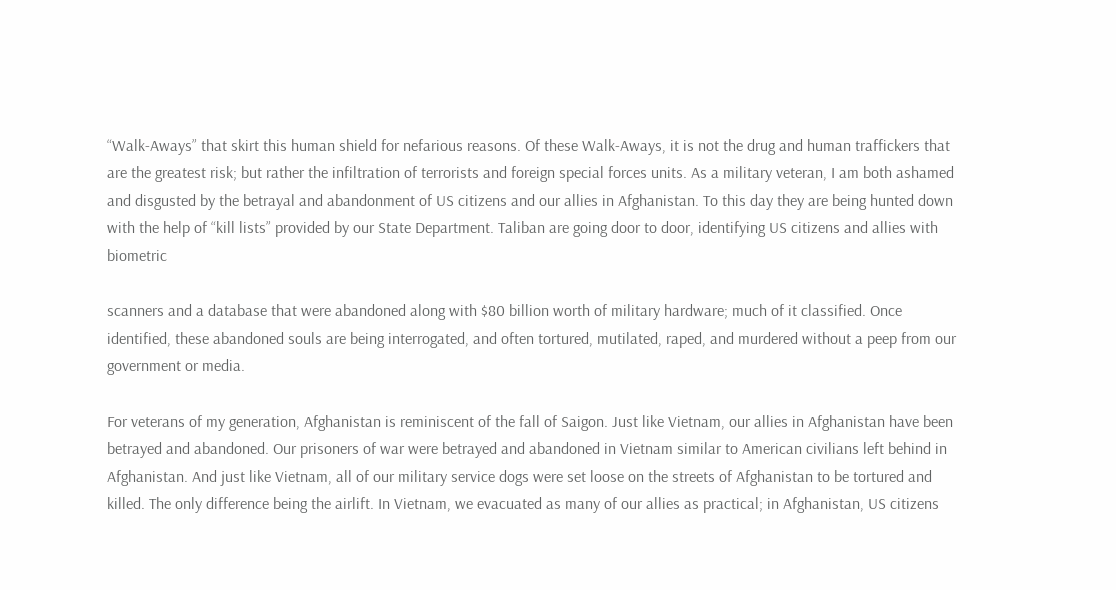“Walk-Aways” that skirt this human shield for nefarious reasons. Of these Walk-Aways, it is not the drug and human traffickers that are the greatest risk; but rather the infiltration of terrorists and foreign special forces units. As a military veteran, I am both ashamed and disgusted by the betrayal and abandonment of US citizens and our allies in Afghanistan. To this day they are being hunted down with the help of “kill lists” provided by our State Department. Taliban are going door to door, identifying US citizens and allies with biometric

scanners and a database that were abandoned along with $80 billion worth of military hardware; much of it classified. Once identified, these abandoned souls are being interrogated, and often tortured, mutilated, raped, and murdered without a peep from our government or media.

For veterans of my generation, Afghanistan is reminiscent of the fall of Saigon. Just like Vietnam, our allies in Afghanistan have been betrayed and abandoned. Our prisoners of war were betrayed and abandoned in Vietnam similar to American civilians left behind in Afghanistan. And just like Vietnam, all of our military service dogs were set loose on the streets of Afghanistan to be tortured and killed. The only difference being the airlift. In Vietnam, we evacuated as many of our allies as practical; in Afghanistan, US citizens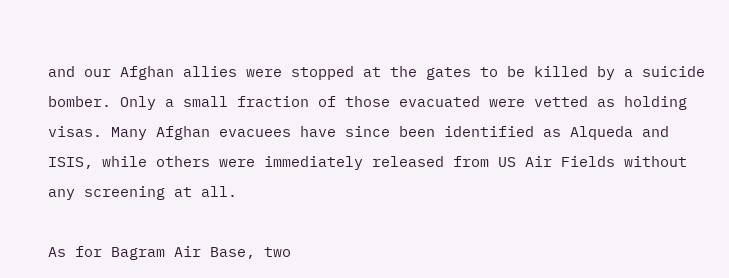and our Afghan allies were stopped at the gates to be killed by a suicide bomber. Only a small fraction of those evacuated were vetted as holding visas. Many Afghan evacuees have since been identified as Alqueda and ISIS, while others were immediately released from US Air Fields without any screening at all.

As for Bagram Air Base, two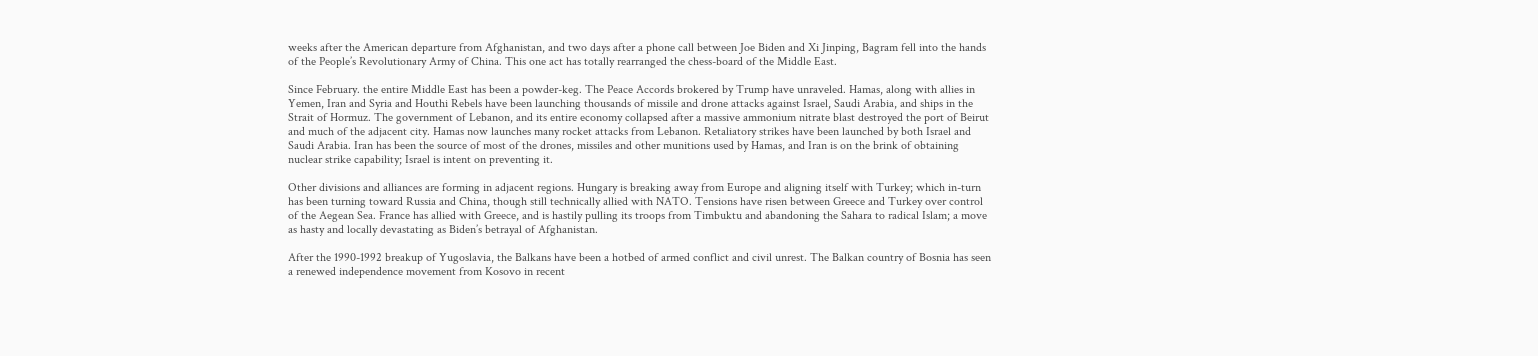weeks after the American departure from Afghanistan, and two days after a phone call between Joe Biden and Xi Jinping, Bagram fell into the hands of the People’s Revolutionary Army of China. This one act has totally rearranged the chess-board of the Middle East.

Since February. the entire Middle East has been a powder-keg. The Peace Accords brokered by Trump have unraveled. Hamas, along with allies in Yemen, Iran and Syria and Houthi Rebels have been launching thousands of missile and drone attacks against Israel, Saudi Arabia, and ships in the Strait of Hormuz. The government of Lebanon, and its entire economy collapsed after a massive ammonium nitrate blast destroyed the port of Beirut and much of the adjacent city. Hamas now launches many rocket attacks from Lebanon. Retaliatory strikes have been launched by both Israel and Saudi Arabia. Iran has been the source of most of the drones, missiles and other munitions used by Hamas, and Iran is on the brink of obtaining nuclear strike capability; Israel is intent on preventing it.

Other divisions and alliances are forming in adjacent regions. Hungary is breaking away from Europe and aligning itself with Turkey; which in-turn has been turning toward Russia and China, though still technically allied with NATO. Tensions have risen between Greece and Turkey over control of the Aegean Sea. France has allied with Greece, and is hastily pulling its troops from Timbuktu and abandoning the Sahara to radical Islam; a move as hasty and locally devastating as Biden’s betrayal of Afghanistan.

After the 1990-1992 breakup of Yugoslavia, the Balkans have been a hotbed of armed conflict and civil unrest. The Balkan country of Bosnia has seen a renewed independence movement from Kosovo in recent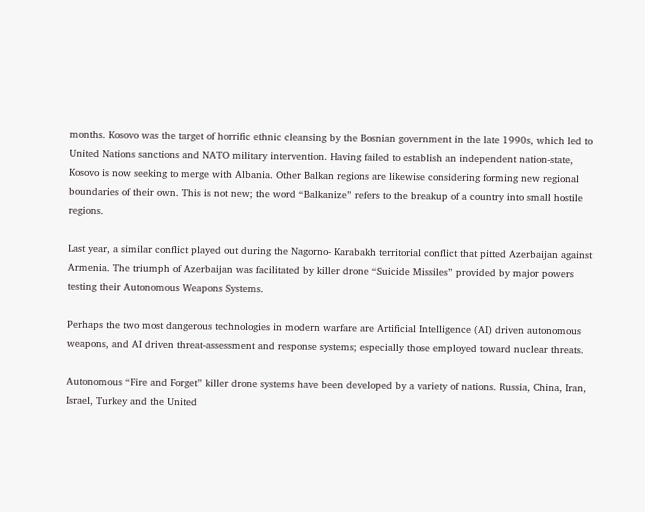months. Kosovo was the target of horrific ethnic cleansing by the Bosnian government in the late 1990s, which led to United Nations sanctions and NATO military intervention. Having failed to establish an independent nation-state, Kosovo is now seeking to merge with Albania. Other Balkan regions are likewise considering forming new regional boundaries of their own. This is not new; the word “Balkanize” refers to the breakup of a country into small hostile regions.

Last year, a similar conflict played out during the Nagorno- Karabakh territorial conflict that pitted Azerbaijan against Armenia. The triumph of Azerbaijan was facilitated by killer drone “Suicide Missiles” provided by major powers testing their Autonomous Weapons Systems.

Perhaps the two most dangerous technologies in modern warfare are Artificial Intelligence (AI) driven autonomous weapons, and AI driven threat-assessment and response systems; especially those employed toward nuclear threats.

Autonomous “Fire and Forget” killer drone systems have been developed by a variety of nations. Russia, China, Iran, Israel, Turkey and the United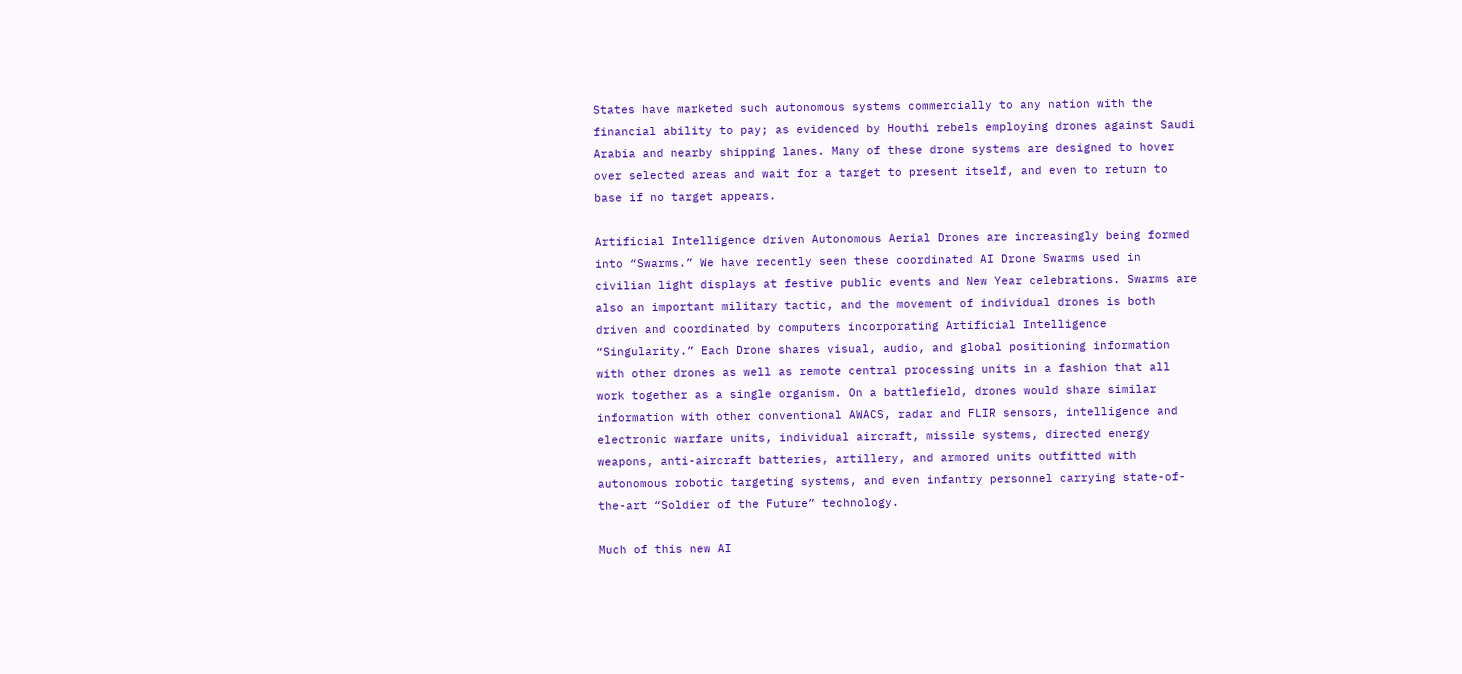States have marketed such autonomous systems commercially to any nation with the financial ability to pay; as evidenced by Houthi rebels employing drones against Saudi Arabia and nearby shipping lanes. Many of these drone systems are designed to hover over selected areas and wait for a target to present itself, and even to return to base if no target appears.

Artificial Intelligence driven Autonomous Aerial Drones are increasingly being formed into “Swarms.” We have recently seen these coordinated AI Drone Swarms used in civilian light displays at festive public events and New Year celebrations. Swarms are also an important military tactic, and the movement of individual drones is both driven and coordinated by computers incorporating Artificial Intelligence “Singularity.” Each Drone shares visual, audio, and global positioning information with other drones as well as remote central processing units in a fashion that all work together as a single organism. On a battlefield, drones would share similar information with other conventional AWACS, radar and FLIR sensors, intelligence and electronic warfare units, individual aircraft, missile systems, directed energy weapons, anti-aircraft batteries, artillery, and armored units outfitted with autonomous robotic targeting systems, and even infantry personnel carrying state-of-the-art “Soldier of the Future” technology.

Much of this new AI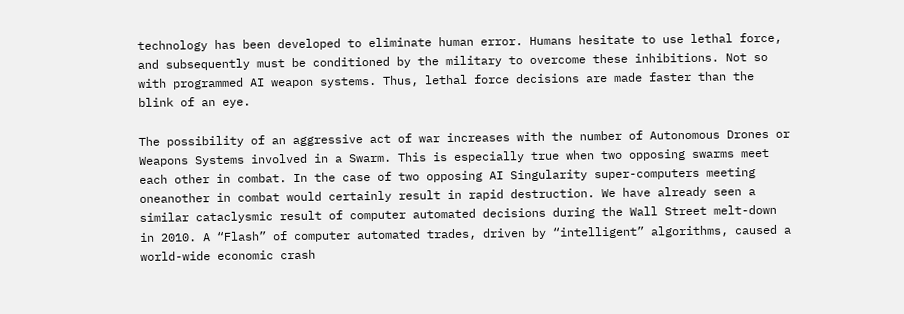technology has been developed to eliminate human error. Humans hesitate to use lethal force, and subsequently must be conditioned by the military to overcome these inhibitions. Not so with programmed AI weapon systems. Thus, lethal force decisions are made faster than the blink of an eye.

The possibility of an aggressive act of war increases with the number of Autonomous Drones or Weapons Systems involved in a Swarm. This is especially true when two opposing swarms meet each other in combat. In the case of two opposing AI Singularity super-computers meeting oneanother in combat would certainly result in rapid destruction. We have already seen a similar cataclysmic result of computer automated decisions during the Wall Street melt-down in 2010. A “Flash” of computer automated trades, driven by “intelligent” algorithms, caused a world-wide economic crash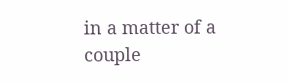in a matter of a couple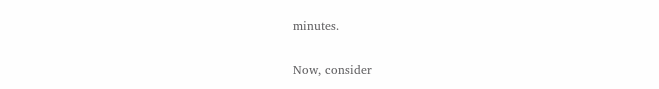minutes.

Now, consider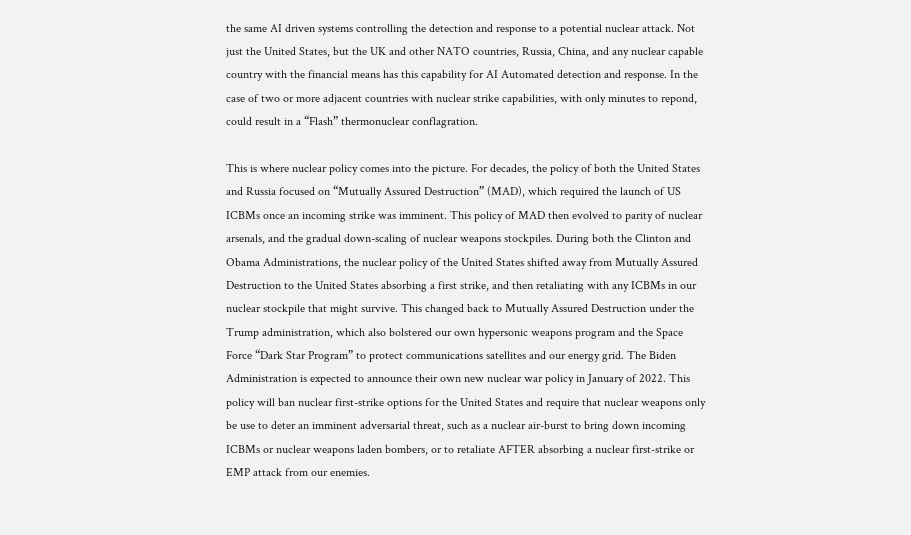the same AI driven systems controlling the detection and response to a potential nuclear attack. Not just the United States, but the UK and other NATO countries, Russia, China, and any nuclear capable country with the financial means has this capability for AI Automated detection and response. In the case of two or more adjacent countries with nuclear strike capabilities, with only minutes to repond, could result in a “Flash” thermonuclear conflagration.

This is where nuclear policy comes into the picture. For decades, the policy of both the United States and Russia focused on “Mutually Assured Destruction” (MAD), which required the launch of US ICBMs once an incoming strike was imminent. This policy of MAD then evolved to parity of nuclear arsenals, and the gradual down-scaling of nuclear weapons stockpiles. During both the Clinton and Obama Administrations, the nuclear policy of the United States shifted away from Mutually Assured Destruction to the United States absorbing a first strike, and then retaliating with any ICBMs in our nuclear stockpile that might survive. This changed back to Mutually Assured Destruction under the Trump administration, which also bolstered our own hypersonic weapons program and the Space Force “Dark Star Program” to protect communications satellites and our energy grid. The Biden Administration is expected to announce their own new nuclear war policy in January of 2022. This policy will ban nuclear first-strike options for the United States and require that nuclear weapons only be use to deter an imminent adversarial threat, such as a nuclear air-burst to bring down incoming ICBMs or nuclear weapons laden bombers, or to retaliate AFTER absorbing a nuclear first-strike or EMP attack from our enemies.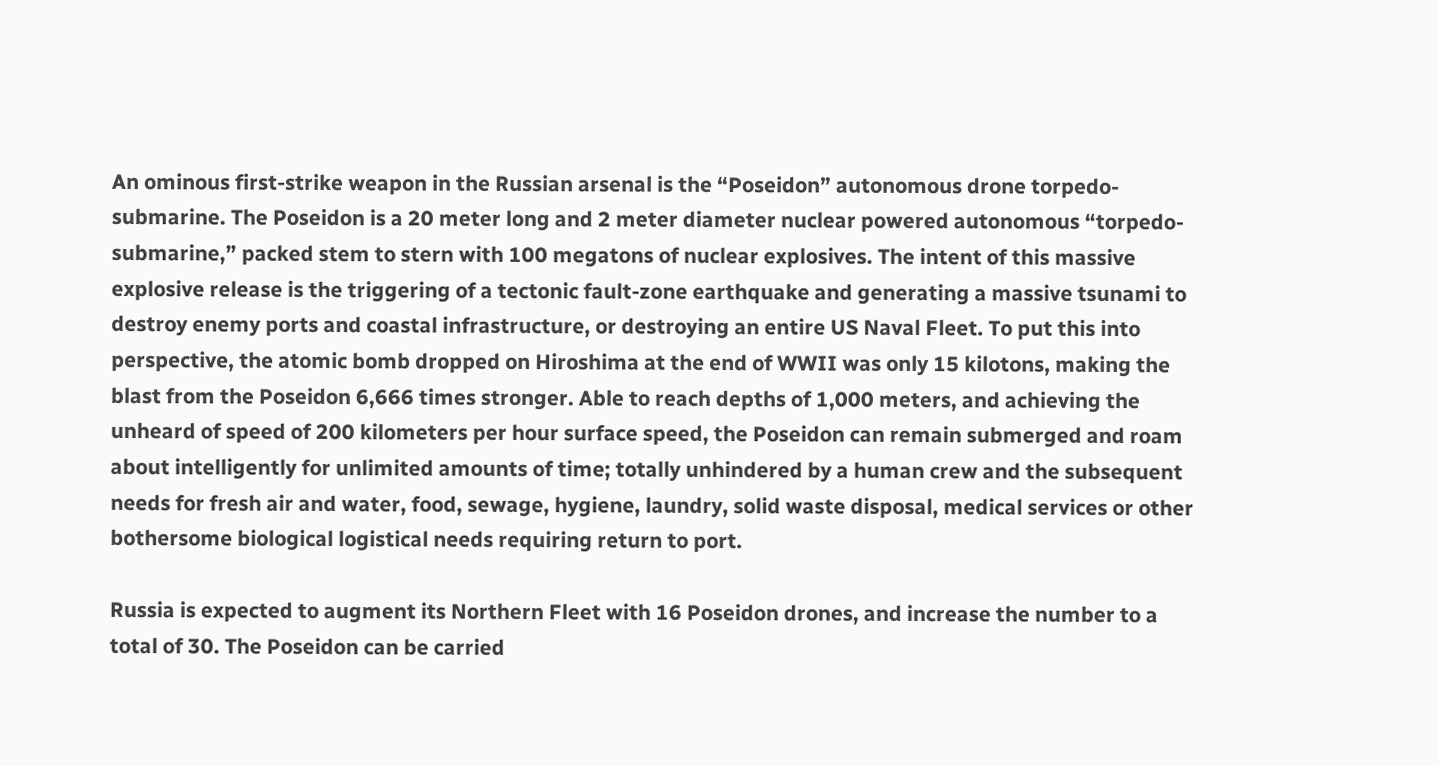An ominous first-strike weapon in the Russian arsenal is the “Poseidon” autonomous drone torpedo-submarine. The Poseidon is a 20 meter long and 2 meter diameter nuclear powered autonomous “torpedo-submarine,” packed stem to stern with 100 megatons of nuclear explosives. The intent of this massive explosive release is the triggering of a tectonic fault-zone earthquake and generating a massive tsunami to destroy enemy ports and coastal infrastructure, or destroying an entire US Naval Fleet. To put this into perspective, the atomic bomb dropped on Hiroshima at the end of WWII was only 15 kilotons, making the blast from the Poseidon 6,666 times stronger. Able to reach depths of 1,000 meters, and achieving the unheard of speed of 200 kilometers per hour surface speed, the Poseidon can remain submerged and roam about intelligently for unlimited amounts of time; totally unhindered by a human crew and the subsequent needs for fresh air and water, food, sewage, hygiene, laundry, solid waste disposal, medical services or other bothersome biological logistical needs requiring return to port.

Russia is expected to augment its Northern Fleet with 16 Poseidon drones, and increase the number to a total of 30. The Poseidon can be carried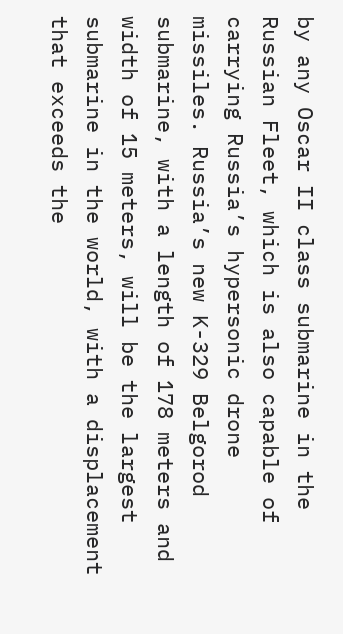by any Oscar II class submarine in the Russian Fleet, which is also capable of carrying Russia’s hypersonic drone missiles. Russia’s new K-329 Belgorod submarine, with a length of 178 meters and width of 15 meters, will be the largest submarine in the world, with a displacement that exceeds the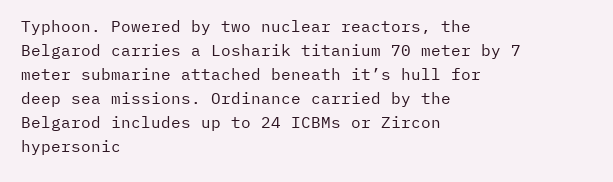Typhoon. Powered by two nuclear reactors, the Belgarod carries a Losharik titanium 70 meter by 7 meter submarine attached beneath it’s hull for deep sea missions. Ordinance carried by the Belgarod includes up to 24 ICBMs or Zircon hypersonic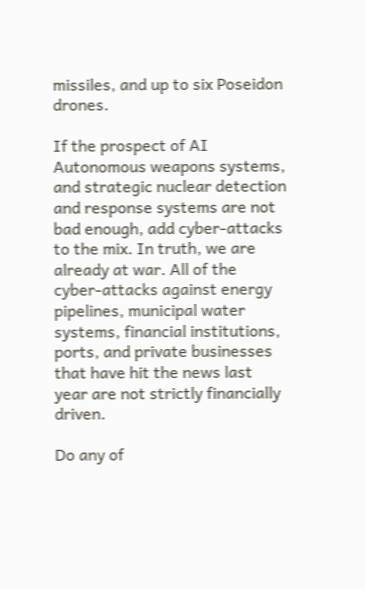missiles, and up to six Poseidon drones.

If the prospect of AI Autonomous weapons systems, and strategic nuclear detection and response systems are not bad enough, add cyber-attacks to the mix. In truth, we are already at war. All of the cyber-attacks against energy pipelines, municipal water systems, financial institutions, ports, and private businesses that have hit the news last year are not strictly financially driven.

Do any of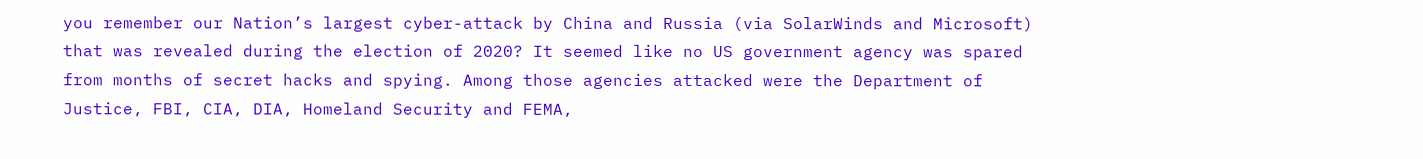you remember our Nation’s largest cyber-attack by China and Russia (via SolarWinds and Microsoft) that was revealed during the election of 2020? It seemed like no US government agency was spared from months of secret hacks and spying. Among those agencies attacked were the Department of Justice, FBI, CIA, DIA, Homeland Security and FEMA,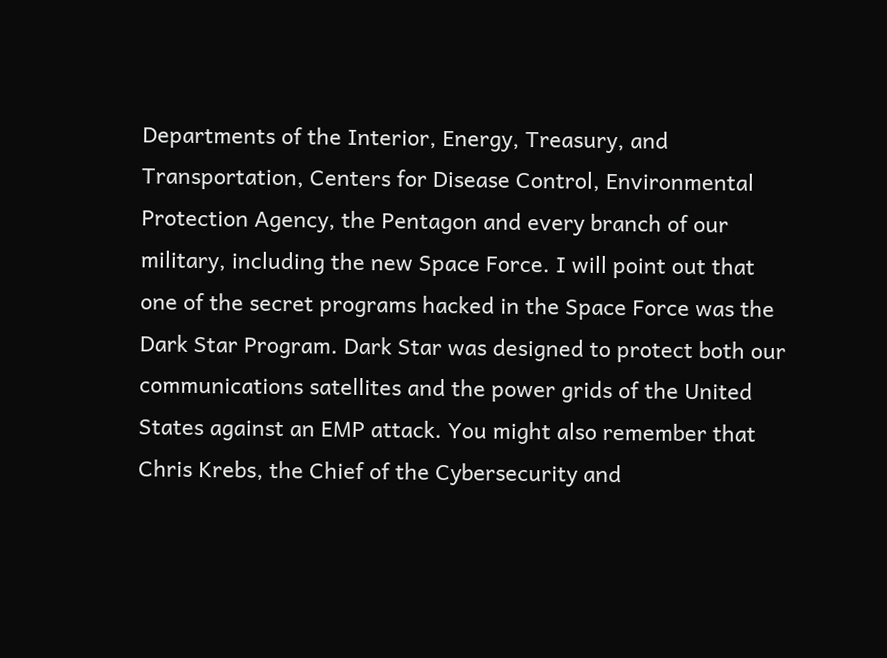Departments of the Interior, Energy, Treasury, and Transportation, Centers for Disease Control, Environmental Protection Agency, the Pentagon and every branch of our military, including the new Space Force. I will point out that one of the secret programs hacked in the Space Force was the Dark Star Program. Dark Star was designed to protect both our communications satellites and the power grids of the United States against an EMP attack. You might also remember that Chris Krebs, the Chief of the Cybersecurity and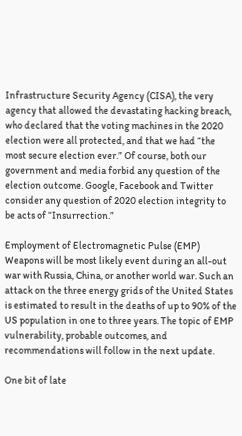Infrastructure Security Agency (CISA), the very agency that allowed the devastating hacking breach, who declared that the voting machines in the 2020 election were all protected, and that we had “the most secure election ever.” Of course, both our government and media forbid any question of the election outcome. Google, Facebook and Twitter consider any question of 2020 election integrity to be acts of “Insurrection.”

Employment of Electromagnetic Pulse (EMP) Weapons will be most likely event during an all-out war with Russia, China, or another world war. Such an attack on the three energy grids of the United States is estimated to result in the deaths of up to 90% of the US population in one to three years. The topic of EMP vulnerability, probable outcomes, and recommendations will follow in the next update.

One bit of late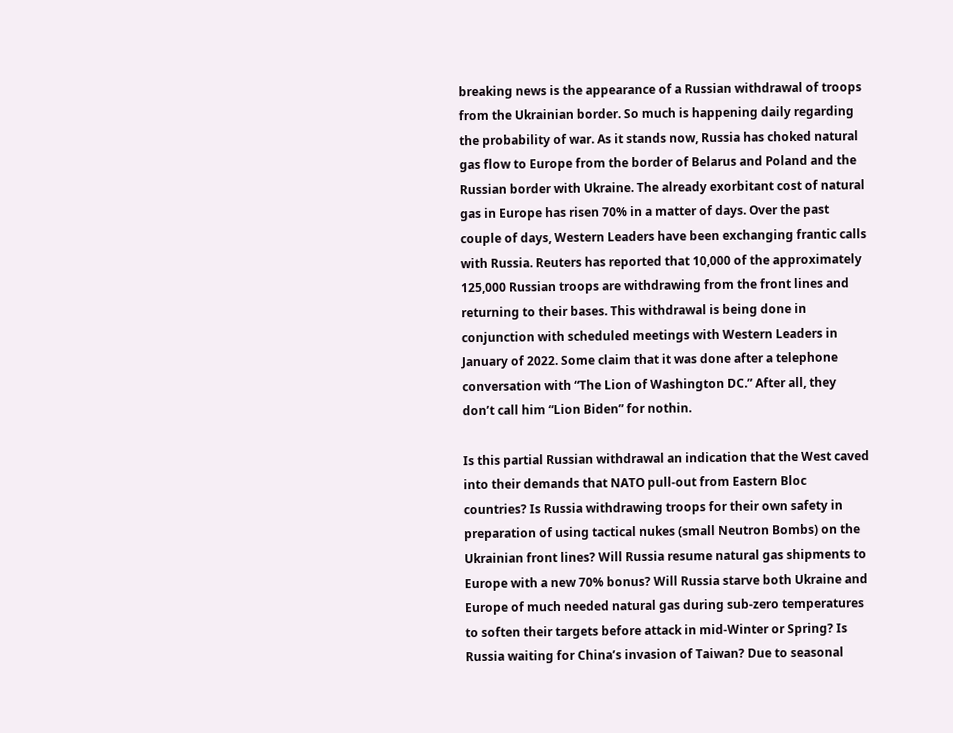breaking news is the appearance of a Russian withdrawal of troops from the Ukrainian border. So much is happening daily regarding the probability of war. As it stands now, Russia has choked natural gas flow to Europe from the border of Belarus and Poland and the Russian border with Ukraine. The already exorbitant cost of natural gas in Europe has risen 70% in a matter of days. Over the past couple of days, Western Leaders have been exchanging frantic calls with Russia. Reuters has reported that 10,000 of the approximately 125,000 Russian troops are withdrawing from the front lines and returning to their bases. This withdrawal is being done in conjunction with scheduled meetings with Western Leaders in January of 2022. Some claim that it was done after a telephone conversation with “The Lion of Washington DC.” After all, they don’t call him “Lion Biden” for nothin.

Is this partial Russian withdrawal an indication that the West caved into their demands that NATO pull-out from Eastern Bloc countries? Is Russia withdrawing troops for their own safety in preparation of using tactical nukes (small Neutron Bombs) on the Ukrainian front lines? Will Russia resume natural gas shipments to Europe with a new 70% bonus? Will Russia starve both Ukraine and Europe of much needed natural gas during sub-zero temperatures to soften their targets before attack in mid-Winter or Spring? Is Russia waiting for China’s invasion of Taiwan? Due to seasonal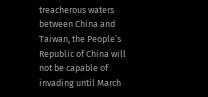treacherous waters between China and Taiwan, the People’s Republic of China will not be capable of invading until March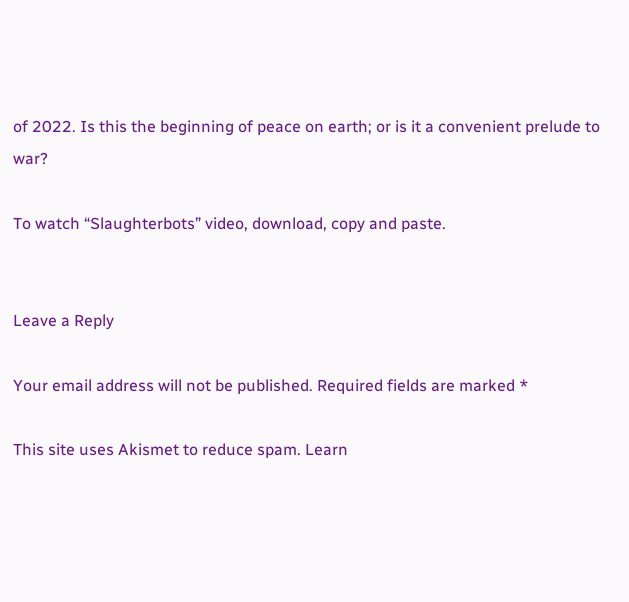of 2022. Is this the beginning of peace on earth; or is it a convenient prelude to war?

To watch “Slaughterbots” video, download, copy and paste.


Leave a Reply

Your email address will not be published. Required fields are marked *

This site uses Akismet to reduce spam. Learn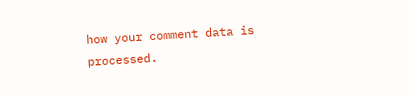how your comment data is processed.